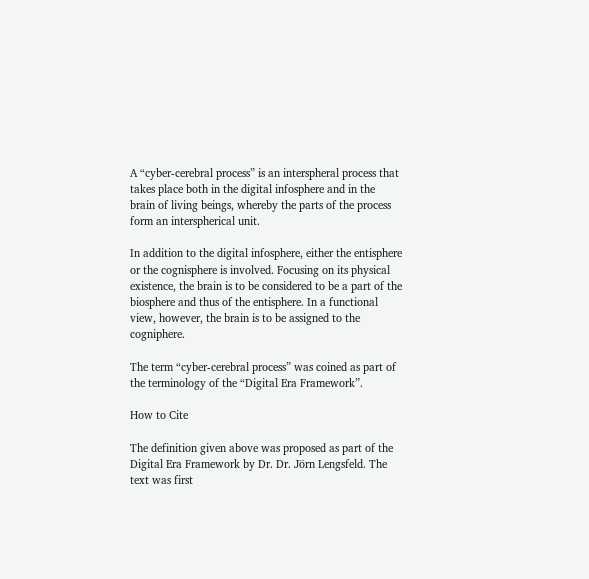A “cyber-cerebral process” is an interspheral process that takes place both in the digital infosphere and in the brain of living beings, whereby the parts of the process form an interspherical unit.

In addition to the digital infosphere, either the entisphere or the cognisphere is involved. Focusing on its physical existence, the brain is to be considered to be a part of the biosphere and thus of the entisphere. In a functional view, however, the brain is to be assigned to the cogniphere.

The term “cyber-cerebral process” was coined as part of the terminology of the “Digital Era Framework”.

How to Cite

The definition given above was proposed as part of the Digital Era Framework by Dr. Dr. Jörn Lengsfeld. The text was first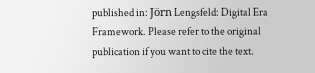published in: Jörn Lengsfeld: Digital Era Framework. Please refer to the original publication if you want to cite the text.